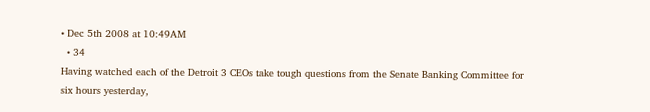• Dec 5th 2008 at 10:49AM
  • 34
Having watched each of the Detroit 3 CEOs take tough questions from the Senate Banking Committee for six hours yesterday,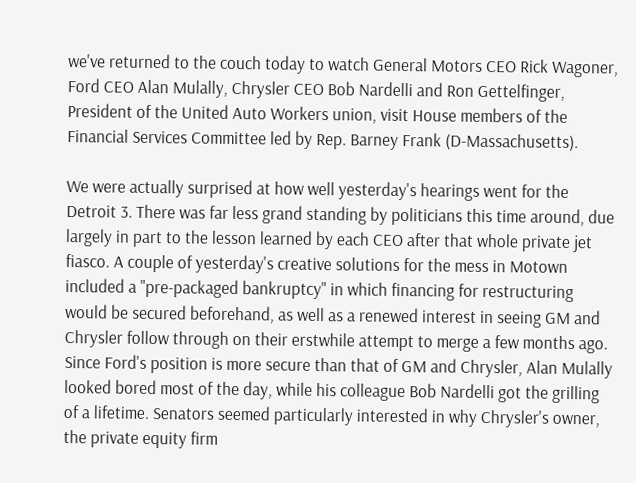we've returned to the couch today to watch General Motors CEO Rick Wagoner, Ford CEO Alan Mulally, Chrysler CEO Bob Nardelli and Ron Gettelfinger, President of the United Auto Workers union, visit House members of the Financial Services Committee led by Rep. Barney Frank (D-Massachusetts).

We were actually surprised at how well yesterday's hearings went for the Detroit 3. There was far less grand standing by politicians this time around, due largely in part to the lesson learned by each CEO after that whole private jet fiasco. A couple of yesterday's creative solutions for the mess in Motown included a "pre-packaged bankruptcy" in which financing for restructuring would be secured beforehand, as well as a renewed interest in seeing GM and Chrysler follow through on their erstwhile attempt to merge a few months ago. Since Ford's position is more secure than that of GM and Chrysler, Alan Mulally looked bored most of the day, while his colleague Bob Nardelli got the grilling of a lifetime. Senators seemed particularly interested in why Chrysler's owner, the private equity firm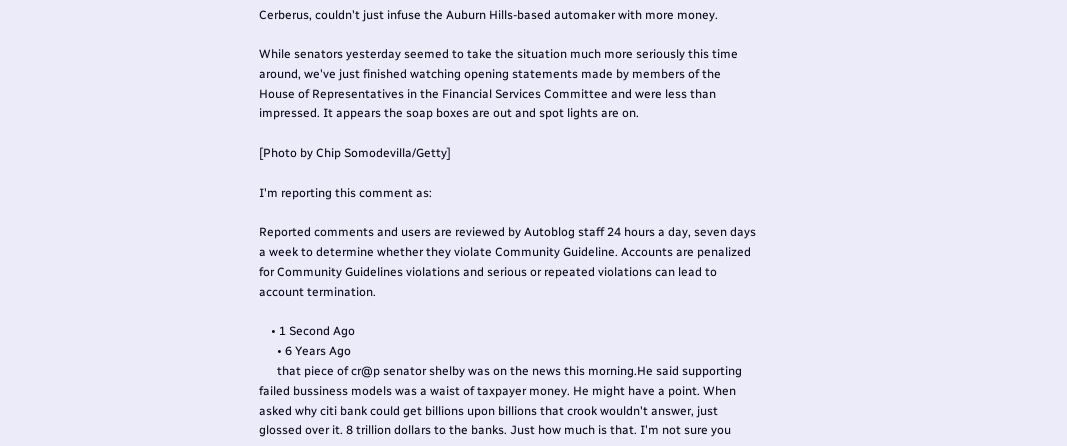Cerberus, couldn't just infuse the Auburn Hills-based automaker with more money.

While senators yesterday seemed to take the situation much more seriously this time around, we've just finished watching opening statements made by members of the House of Representatives in the Financial Services Committee and were less than impressed. It appears the soap boxes are out and spot lights are on.

[Photo by Chip Somodevilla/Getty]

I'm reporting this comment as:

Reported comments and users are reviewed by Autoblog staff 24 hours a day, seven days a week to determine whether they violate Community Guideline. Accounts are penalized for Community Guidelines violations and serious or repeated violations can lead to account termination.

    • 1 Second Ago
      • 6 Years Ago
      that piece of cr@p senator shelby was on the news this morning.He said supporting failed bussiness models was a waist of taxpayer money. He might have a point. When asked why citi bank could get billions upon billions that crook wouldn't answer, just glossed over it. 8 trillion dollars to the banks. Just how much is that. I'm not sure you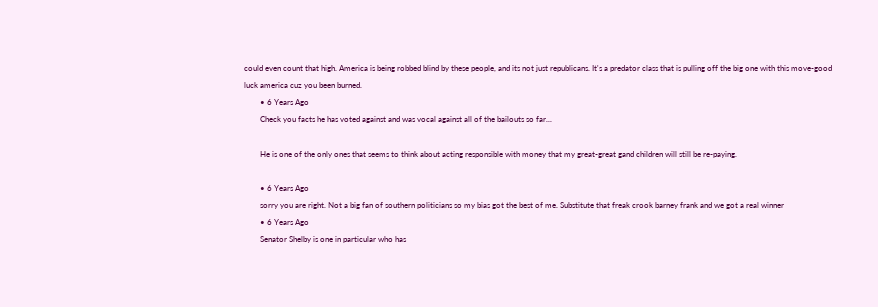could even count that high. America is being robbed blind by these people, and its not just republicans. It's a predator class that is pulling off the big one with this move-good luck america cuz you been burned.
        • 6 Years Ago
        Check you facts he has voted against and was vocal against all of the bailouts so far...

        He is one of the only ones that seems to think about acting responsible with money that my great-great gand children will still be re-paying.

        • 6 Years Ago
        sorry you are right. Not a big fan of southern politicians so my bias got the best of me. Substitute that freak crook barney frank and we got a real winner
        • 6 Years Ago
        Senator Shelby is one in particular who has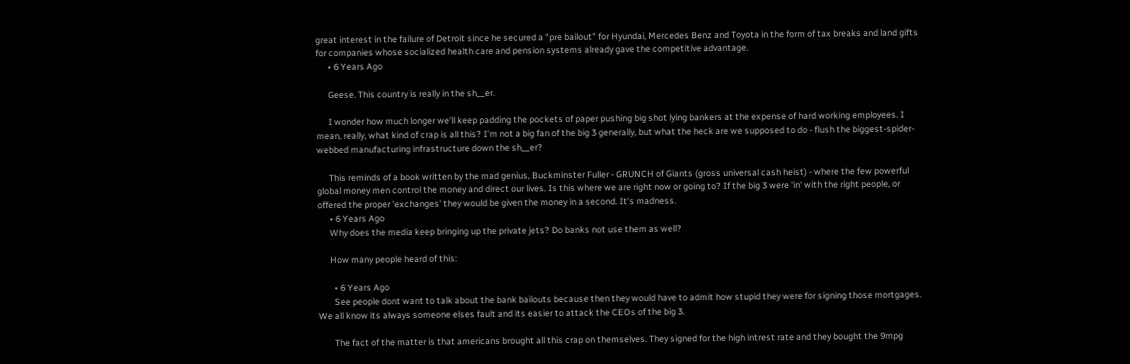great interest in the failure of Detroit since he secured a "pre bailout" for Hyundai, Mercedes Benz and Toyota in the form of tax breaks and land gifts for companies whose socialized health care and pension systems already gave the competitive advantage.
      • 6 Years Ago

      Geese. This country is really in the sh__er.

      I wonder how much longer we'll keep padding the pockets of paper pushing big shot lying bankers at the expense of hard working employees. I mean, really, what kind of crap is all this? I'm not a big fan of the big 3 generally, but what the heck are we supposed to do - flush the biggest-spider-webbed manufacturing infrastructure down the sh__er?

      This reminds of a book written by the mad genius, Buckminster Fuller - GRUNCH of Giants (gross universal cash heist) - where the few powerful global money men control the money and direct our lives. Is this where we are right now or going to? If the big 3 were 'in' with the right people, or offered the proper 'exchanges' they would be given the money in a second. It's madness.
      • 6 Years Ago
      Why does the media keep bringing up the private jets? Do banks not use them as well?

      How many people heard of this:

        • 6 Years Ago
        See people dont want to talk about the bank bailouts because then they would have to admit how stupid they were for signing those mortgages. We all know its always someone elses fault and its easier to attack the CEOs of the big 3.

        The fact of the matter is that americans brought all this crap on themselves. They signed for the high intrest rate and they bought the 9mpg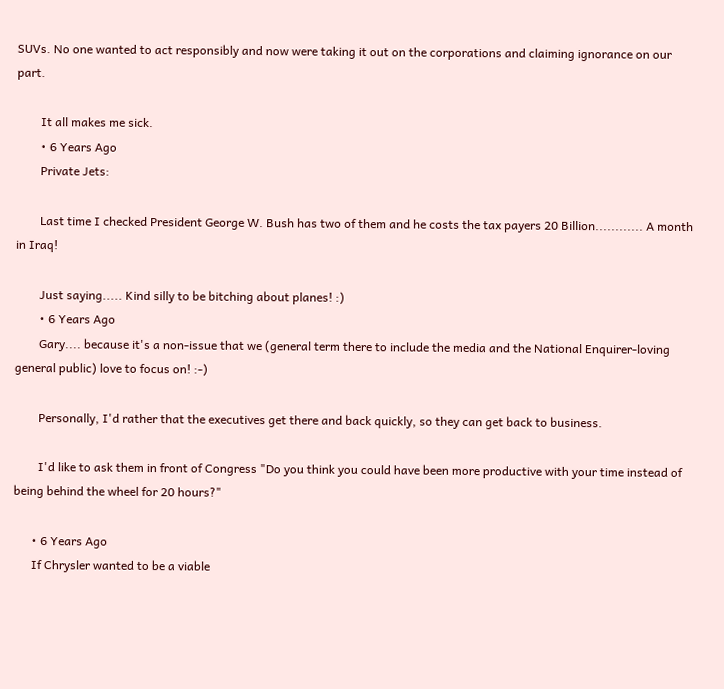SUVs. No one wanted to act responsibly and now were taking it out on the corporations and claiming ignorance on our part.

        It all makes me sick.
        • 6 Years Ago
        Private Jets:

        Last time I checked President George W. Bush has two of them and he costs the tax payers 20 Billion............ A month in Iraq!

        Just saying..... Kind silly to be bitching about planes! :)
        • 6 Years Ago
        Gary.... because it's a non-issue that we (general term there to include the media and the National Enquirer-loving general public) love to focus on! :-)

        Personally, I'd rather that the executives get there and back quickly, so they can get back to business.

        I'd like to ask them in front of Congress "Do you think you could have been more productive with your time instead of being behind the wheel for 20 hours?"

      • 6 Years Ago
      If Chrysler wanted to be a viable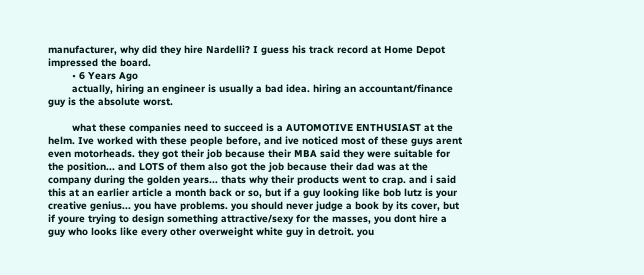manufacturer, why did they hire Nardelli? I guess his track record at Home Depot impressed the board.
        • 6 Years Ago
        actually, hiring an engineer is usually a bad idea. hiring an accountant/finance guy is the absolute worst.

        what these companies need to succeed is a AUTOMOTIVE ENTHUSIAST at the helm. Ive worked with these people before, and ive noticed most of these guys arent even motorheads. they got their job because their MBA said they were suitable for the position... and LOTS of them also got the job because their dad was at the company during the golden years... thats why their products went to crap. and i said this at an earlier article a month back or so, but if a guy looking like bob lutz is your creative genius... you have problems. you should never judge a book by its cover, but if youre trying to design something attractive/sexy for the masses, you dont hire a guy who looks like every other overweight white guy in detroit. you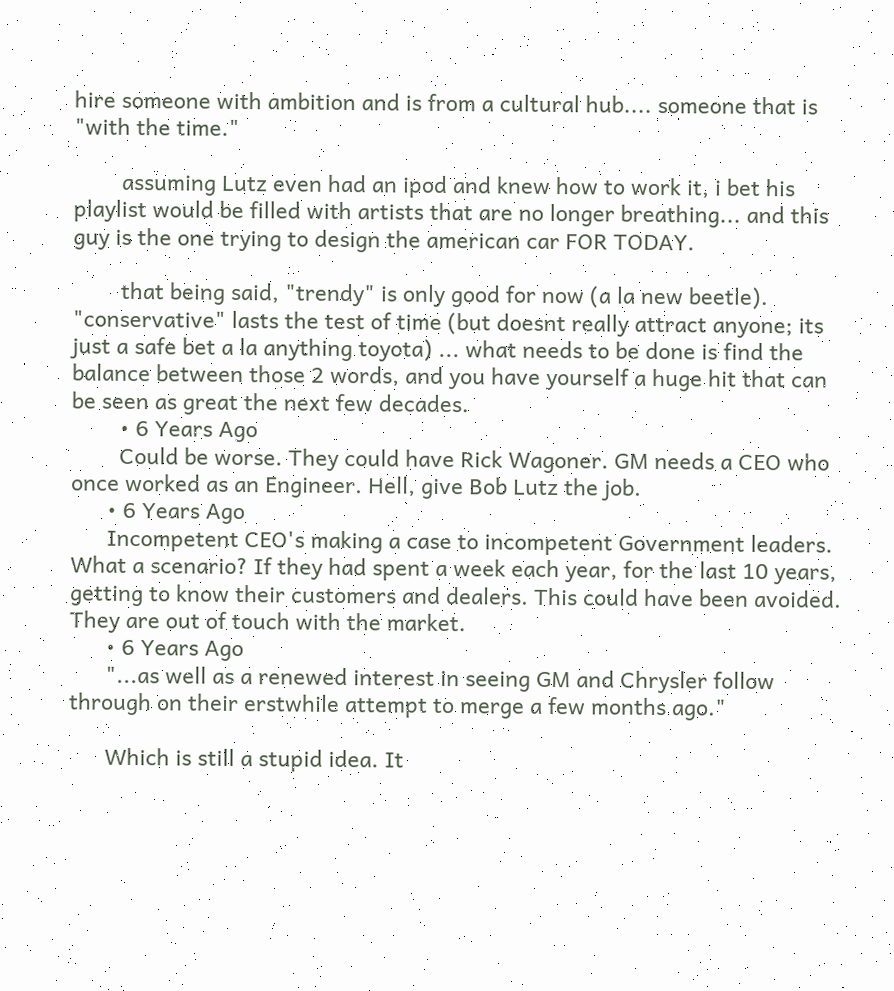hire someone with ambition and is from a cultural hub.... someone that is "with the time."

        assuming Lutz even had an ipod and knew how to work it, i bet his playlist would be filled with artists that are no longer breathing... and this guy is the one trying to design the american car FOR TODAY.

        that being said, "trendy" is only good for now (a la new beetle). "conservative" lasts the test of time (but doesnt really attract anyone; its just a safe bet a la anything toyota) ... what needs to be done is find the balance between those 2 words, and you have yourself a huge hit that can be seen as great the next few decades.
        • 6 Years Ago
        Could be worse. They could have Rick Wagoner. GM needs a CEO who once worked as an Engineer. Hell, give Bob Lutz the job.
      • 6 Years Ago
      Incompetent CEO's making a case to incompetent Government leaders. What a scenario? If they had spent a week each year, for the last 10 years, getting to know their customers and dealers. This could have been avoided. They are out of touch with the market.
      • 6 Years Ago
      "...as well as a renewed interest in seeing GM and Chrysler follow through on their erstwhile attempt to merge a few months ago."

      Which is still a stupid idea. It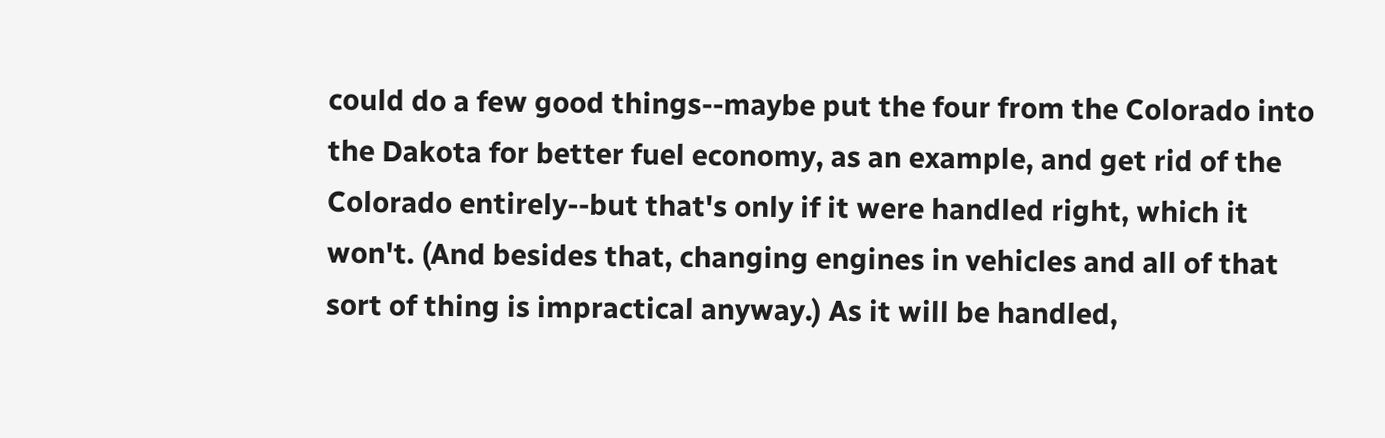could do a few good things--maybe put the four from the Colorado into the Dakota for better fuel economy, as an example, and get rid of the Colorado entirely--but that's only if it were handled right, which it won't. (And besides that, changing engines in vehicles and all of that sort of thing is impractical anyway.) As it will be handled,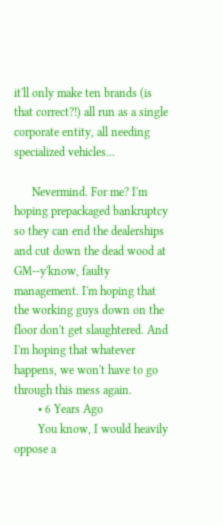it'll only make ten brands (is that correct?!) all run as a single corporate entity, all needing specialized vehicles...

      Nevermind. For me? I'm hoping prepackaged bankruptcy so they can end the dealerships and cut down the dead wood at GM--y'know, faulty management. I'm hoping that the working guys down on the floor don't get slaughtered. And I'm hoping that whatever happens, we won't have to go through this mess again.
        • 6 Years Ago
        You know, I would heavily oppose a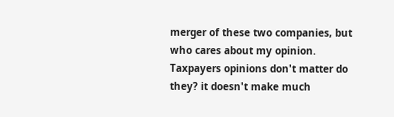merger of these two companies, but who cares about my opinion. Taxpayers opinions don't matter do they? it doesn't make much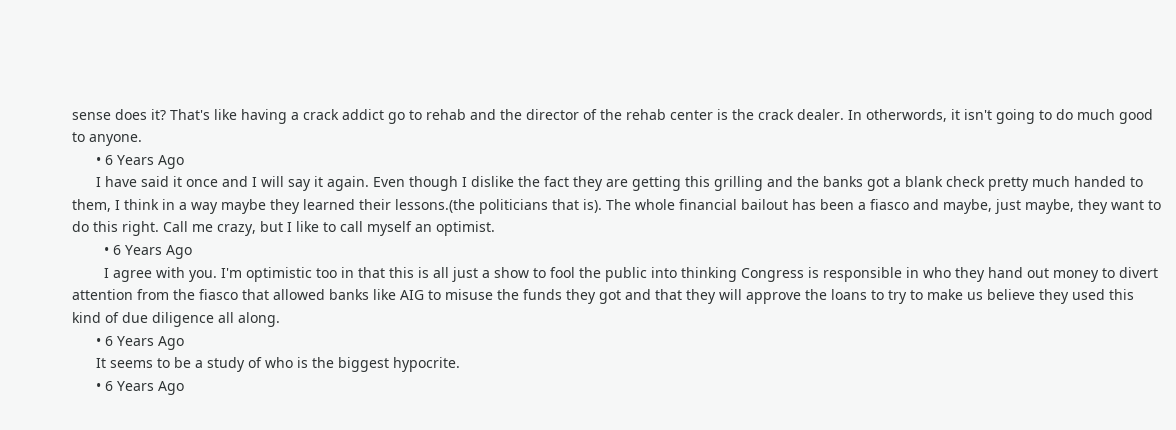sense does it? That's like having a crack addict go to rehab and the director of the rehab center is the crack dealer. In otherwords, it isn't going to do much good to anyone.
      • 6 Years Ago
      I have said it once and I will say it again. Even though I dislike the fact they are getting this grilling and the banks got a blank check pretty much handed to them, I think in a way maybe they learned their lessons.(the politicians that is). The whole financial bailout has been a fiasco and maybe, just maybe, they want to do this right. Call me crazy, but I like to call myself an optimist.
        • 6 Years Ago
        I agree with you. I'm optimistic too in that this is all just a show to fool the public into thinking Congress is responsible in who they hand out money to divert attention from the fiasco that allowed banks like AIG to misuse the funds they got and that they will approve the loans to try to make us believe they used this kind of due diligence all along.
      • 6 Years Ago
      It seems to be a study of who is the biggest hypocrite.
      • 6 Years Ago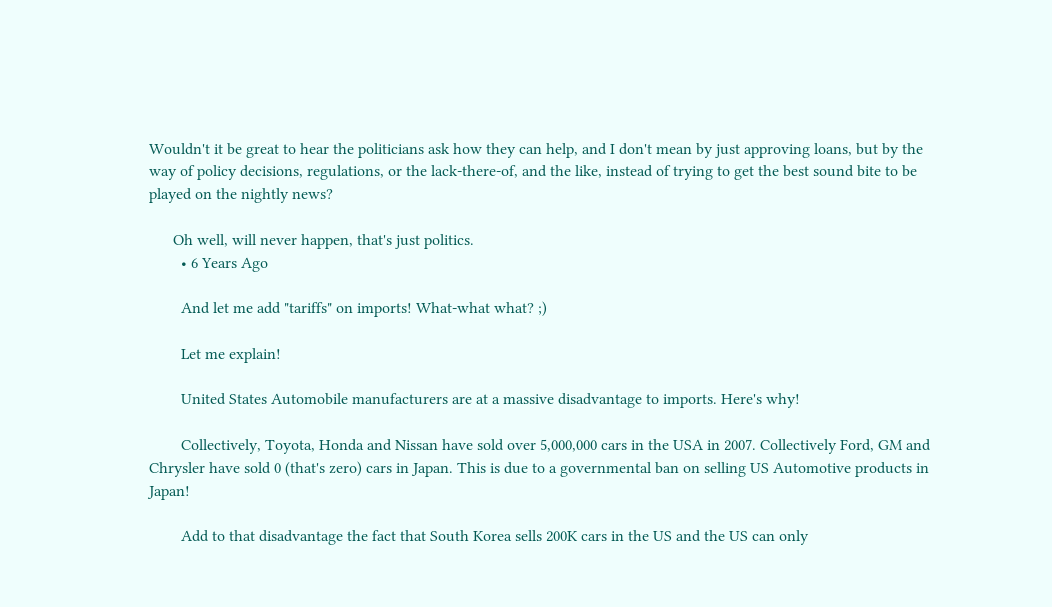Wouldn't it be great to hear the politicians ask how they can help, and I don't mean by just approving loans, but by the way of policy decisions, regulations, or the lack-there-of, and the like, instead of trying to get the best sound bite to be played on the nightly news?

      Oh well, will never happen, that's just politics.
        • 6 Years Ago

        And let me add "tariffs" on imports! What-what what? ;)

        Let me explain!

        United States Automobile manufacturers are at a massive disadvantage to imports. Here's why!

        Collectively, Toyota, Honda and Nissan have sold over 5,000,000 cars in the USA in 2007. Collectively Ford, GM and Chrysler have sold 0 (that's zero) cars in Japan. This is due to a governmental ban on selling US Automotive products in Japan!

        Add to that disadvantage the fact that South Korea sells 200K cars in the US and the US can only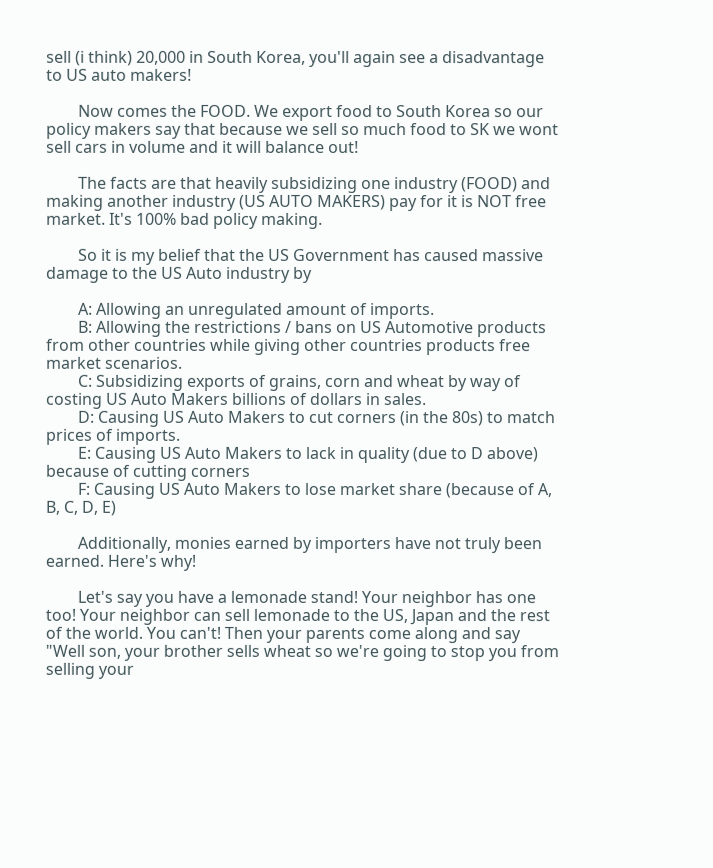sell (i think) 20,000 in South Korea, you'll again see a disadvantage to US auto makers!

        Now comes the FOOD. We export food to South Korea so our policy makers say that because we sell so much food to SK we wont sell cars in volume and it will balance out!

        The facts are that heavily subsidizing one industry (FOOD) and making another industry (US AUTO MAKERS) pay for it is NOT free market. It's 100% bad policy making.

        So it is my belief that the US Government has caused massive damage to the US Auto industry by

        A: Allowing an unregulated amount of imports.
        B: Allowing the restrictions / bans on US Automotive products from other countries while giving other countries products free market scenarios.
        C: Subsidizing exports of grains, corn and wheat by way of costing US Auto Makers billions of dollars in sales.
        D: Causing US Auto Makers to cut corners (in the 80s) to match prices of imports.
        E: Causing US Auto Makers to lack in quality (due to D above) because of cutting corners
        F: Causing US Auto Makers to lose market share (because of A, B, C, D, E)

        Additionally, monies earned by importers have not truly been earned. Here's why!

        Let's say you have a lemonade stand! Your neighbor has one too! Your neighbor can sell lemonade to the US, Japan and the rest of the world. You can't! Then your parents come along and say "Well son, your brother sells wheat so we're going to stop you from selling your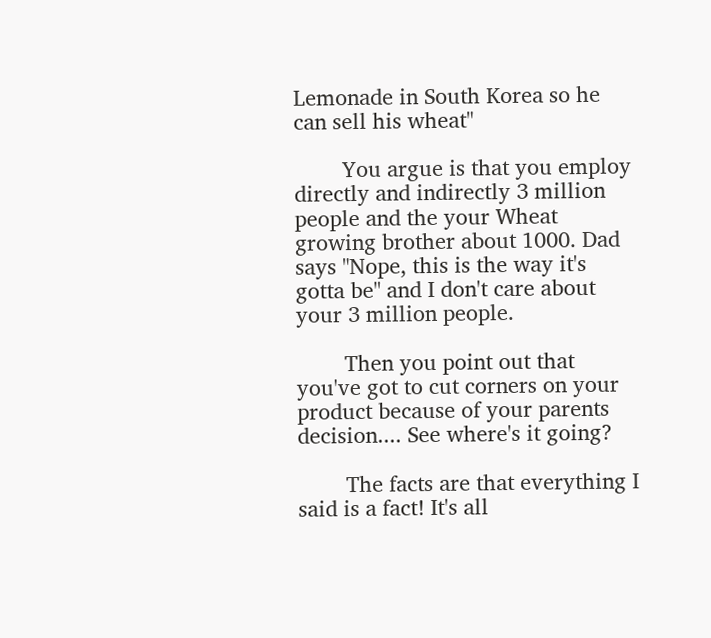Lemonade in South Korea so he can sell his wheat"

        You argue is that you employ directly and indirectly 3 million people and the your Wheat growing brother about 1000. Dad says "Nope, this is the way it's gotta be" and I don't care about your 3 million people.

        Then you point out that you've got to cut corners on your product because of your parents decision.... See where's it going?

        The facts are that everything I said is a fact! It's all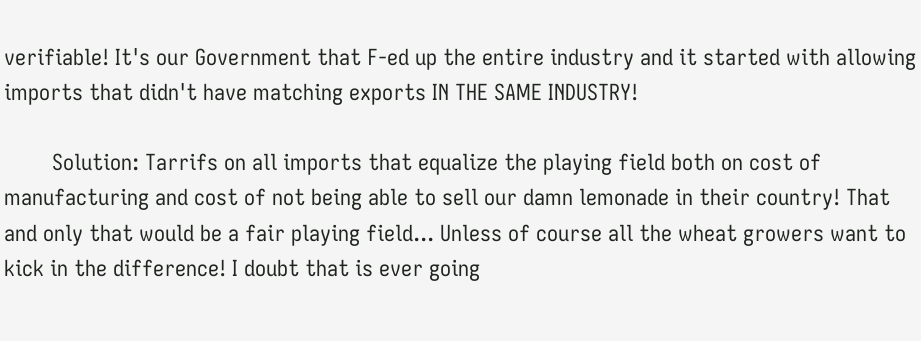verifiable! It's our Government that F-ed up the entire industry and it started with allowing imports that didn't have matching exports IN THE SAME INDUSTRY!

        Solution: Tarrifs on all imports that equalize the playing field both on cost of manufacturing and cost of not being able to sell our damn lemonade in their country! That and only that would be a fair playing field... Unless of course all the wheat growers want to kick in the difference! I doubt that is ever going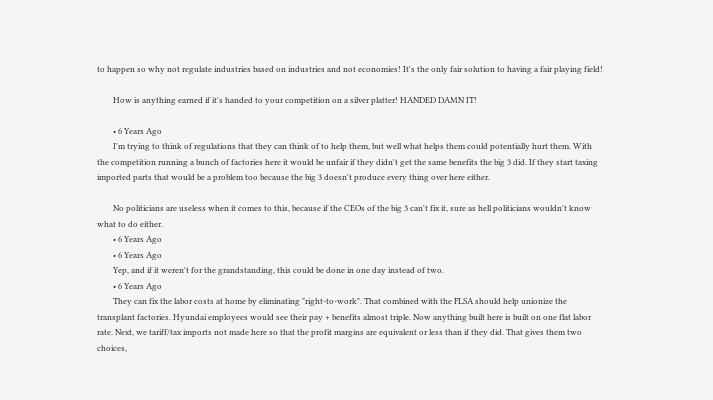to happen so why not regulate industries based on industries and not economies! It's the only fair solution to having a fair playing field!

        How is anything earned if it's handed to your competition on a silver platter! HANDED DAMN IT!

        • 6 Years Ago
        I'm trying to think of regulations that they can think of to help them, but well what helps them could potentially hurt them. With the competition running a bunch of factories here it would be unfair if they didn't get the same benefits the big 3 did. If they start taxing imported parts that would be a problem too because the big 3 doesn't produce every thing over here either.

        No politicians are useless when it comes to this, because if the CEOs of the big 3 can't fix it, sure as hell politicians wouldn't know what to do either.
        • 6 Years Ago
        • 6 Years Ago
        Yep, and if it weren't for the grandstanding, this could be done in one day instead of two.
        • 6 Years Ago
        They can fix the labor costs at home by eliminating "right-to-work". That combined with the FLSA should help unionize the transplant factories. Hyundai employees would see their pay + benefits almost triple. Now anything built here is built on one flat labor rate. Next, we tariff/tax imports not made here so that the profit margins are equivalent or less than if they did. That gives them two choices,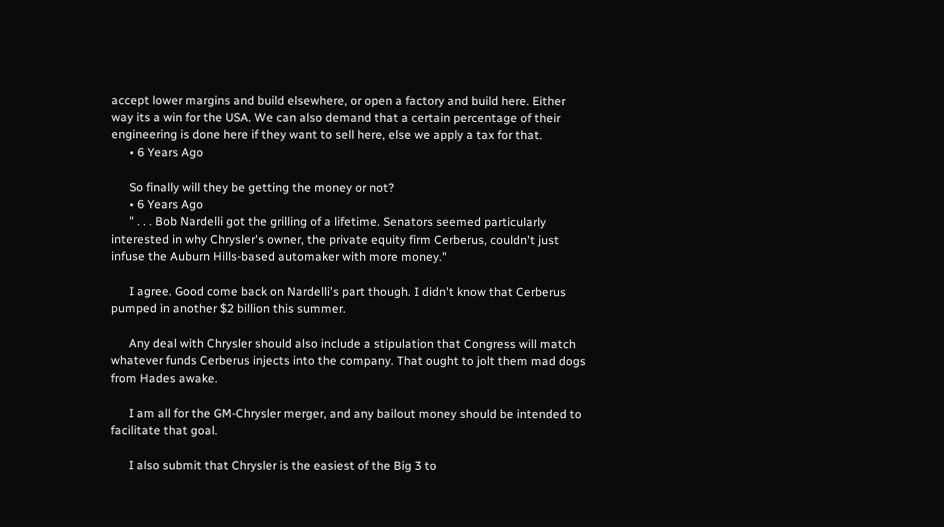accept lower margins and build elsewhere, or open a factory and build here. Either way its a win for the USA. We can also demand that a certain percentage of their engineering is done here if they want to sell here, else we apply a tax for that.
      • 6 Years Ago

      So finally will they be getting the money or not?
      • 6 Years Ago
      " . . . Bob Nardelli got the grilling of a lifetime. Senators seemed particularly interested in why Chrysler's owner, the private equity firm Cerberus, couldn't just infuse the Auburn Hills-based automaker with more money."

      I agree. Good come back on Nardelli's part though. I didn't know that Cerberus pumped in another $2 billion this summer.

      Any deal with Chrysler should also include a stipulation that Congress will match whatever funds Cerberus injects into the company. That ought to jolt them mad dogs from Hades awake.

      I am all for the GM-Chrysler merger, and any bailout money should be intended to facilitate that goal.

      I also submit that Chrysler is the easiest of the Big 3 to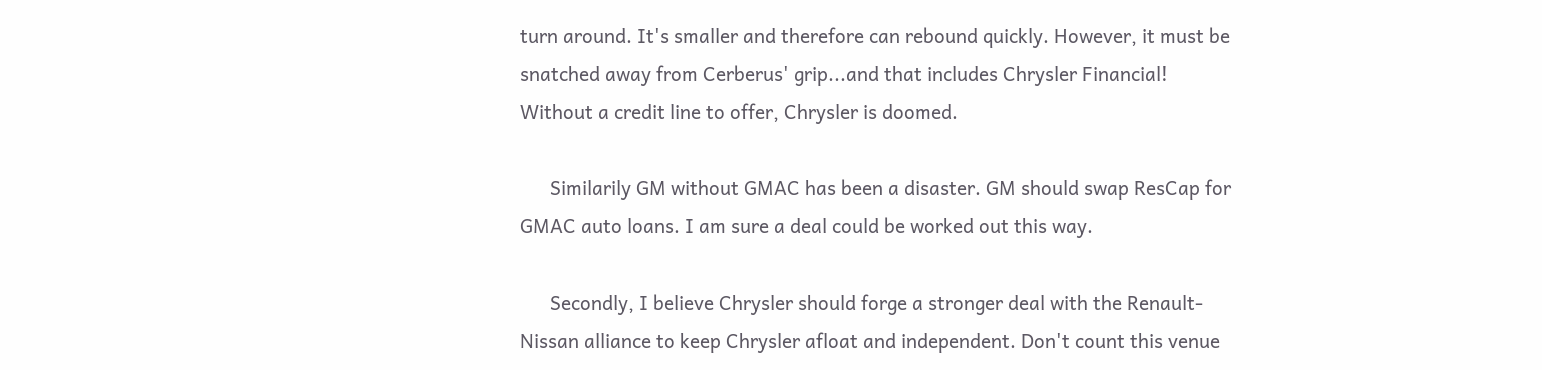turn around. It's smaller and therefore can rebound quickly. However, it must be snatched away from Cerberus' grip...and that includes Chrysler Financial! Without a credit line to offer, Chrysler is doomed.

      Similarily GM without GMAC has been a disaster. GM should swap ResCap for GMAC auto loans. I am sure a deal could be worked out this way.

      Secondly, I believe Chrysler should forge a stronger deal with the Renault-Nissan alliance to keep Chrysler afloat and independent. Don't count this venue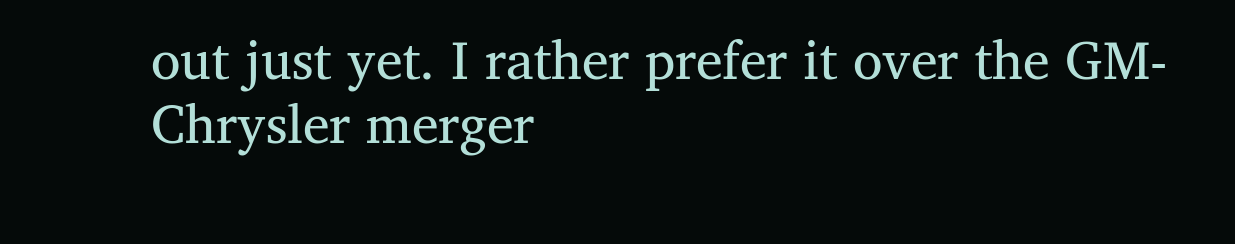out just yet. I rather prefer it over the GM-Chrysler merger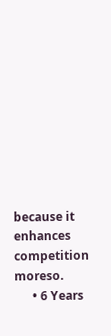because it enhances competition moreso.
      • 6 Years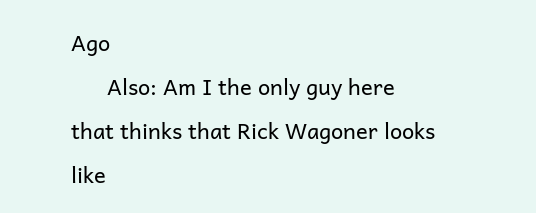Ago
      Also: Am I the only guy here that thinks that Rick Wagoner looks like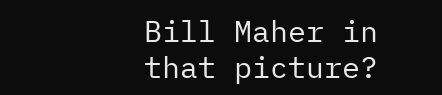Bill Maher in that picture?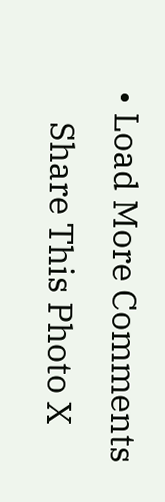• Load More Comments
    Share This Photo X